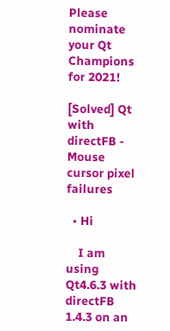Please nominate your Qt Champions for 2021!

[Solved] Qt with directFB - Mouse cursor pixel failures

  • Hi

    I am using Qt4.6.3 with directFB 1.4.3 on an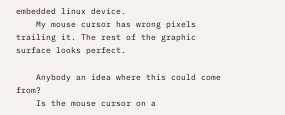embedded linux device.
    My mouse cursor has wrong pixels trailing it. The rest of the graphic surface looks perfect.

    Anybody an idea where this could come from?
    Is the mouse cursor on a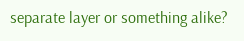separate layer or something alike?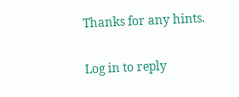Thanks for any hints.

Log in to reply